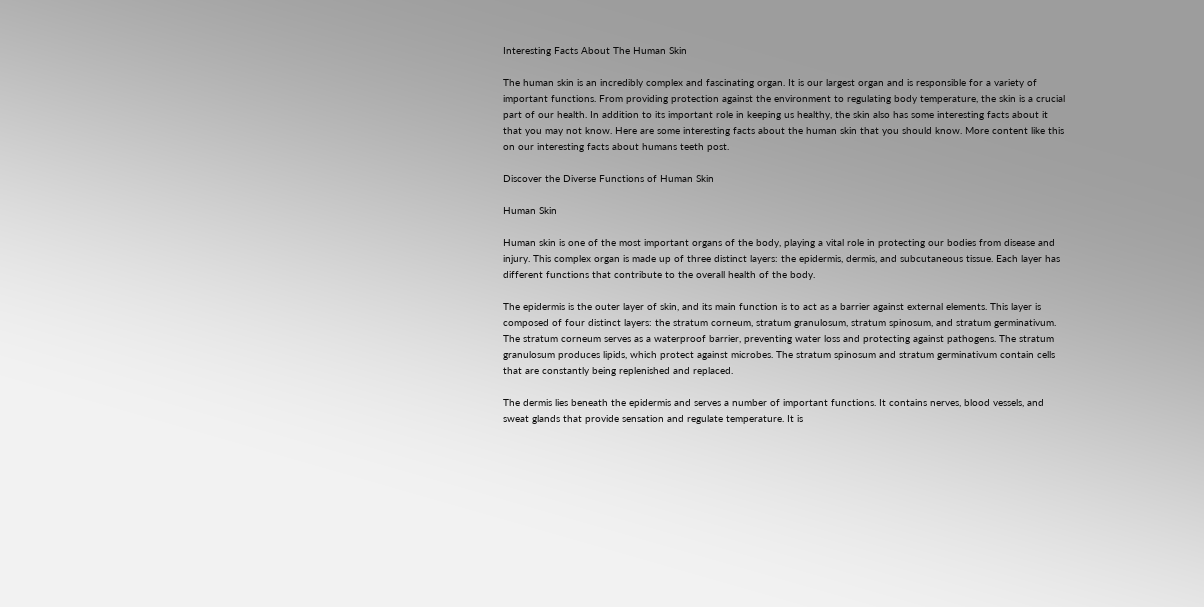Interesting Facts About The Human Skin

The human skin is an incredibly complex and fascinating organ. It is our largest organ and is responsible for a variety of important functions. From providing protection against the environment to regulating body temperature, the skin is a crucial part of our health. In addition to its important role in keeping us healthy, the skin also has some interesting facts about it that you may not know. Here are some interesting facts about the human skin that you should know. More content like this on our interesting facts about humans teeth post.

Discover the Diverse Functions of Human Skin

Human Skin

Human skin is one of the most important organs of the body, playing a vital role in protecting our bodies from disease and injury. This complex organ is made up of three distinct layers: the epidermis, dermis, and subcutaneous tissue. Each layer has different functions that contribute to the overall health of the body.

The epidermis is the outer layer of skin, and its main function is to act as a barrier against external elements. This layer is composed of four distinct layers: the stratum corneum, stratum granulosum, stratum spinosum, and stratum germinativum. The stratum corneum serves as a waterproof barrier, preventing water loss and protecting against pathogens. The stratum granulosum produces lipids, which protect against microbes. The stratum spinosum and stratum germinativum contain cells that are constantly being replenished and replaced.

The dermis lies beneath the epidermis and serves a number of important functions. It contains nerves, blood vessels, and sweat glands that provide sensation and regulate temperature. It is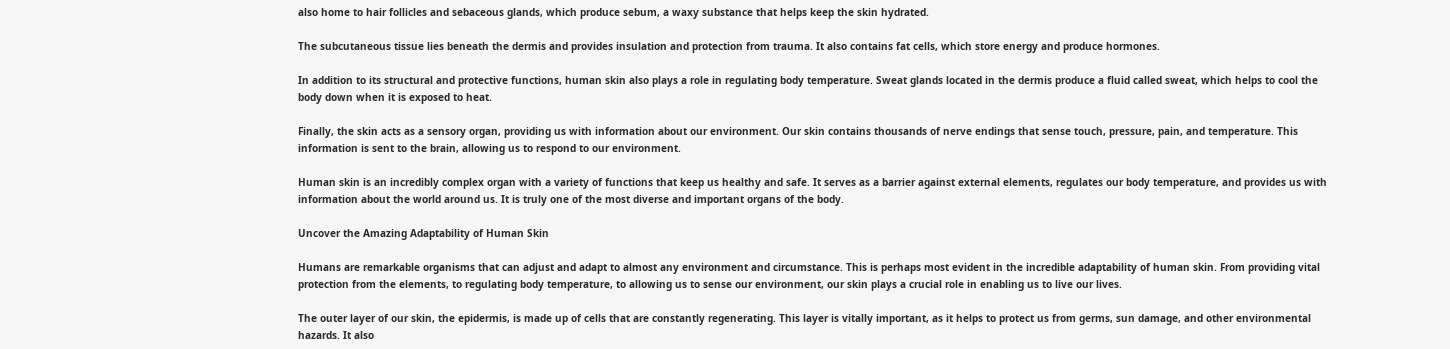also home to hair follicles and sebaceous glands, which produce sebum, a waxy substance that helps keep the skin hydrated.

The subcutaneous tissue lies beneath the dermis and provides insulation and protection from trauma. It also contains fat cells, which store energy and produce hormones.

In addition to its structural and protective functions, human skin also plays a role in regulating body temperature. Sweat glands located in the dermis produce a fluid called sweat, which helps to cool the body down when it is exposed to heat.

Finally, the skin acts as a sensory organ, providing us with information about our environment. Our skin contains thousands of nerve endings that sense touch, pressure, pain, and temperature. This information is sent to the brain, allowing us to respond to our environment.

Human skin is an incredibly complex organ with a variety of functions that keep us healthy and safe. It serves as a barrier against external elements, regulates our body temperature, and provides us with information about the world around us. It is truly one of the most diverse and important organs of the body.

Uncover the Amazing Adaptability of Human Skin

Humans are remarkable organisms that can adjust and adapt to almost any environment and circumstance. This is perhaps most evident in the incredible adaptability of human skin. From providing vital protection from the elements, to regulating body temperature, to allowing us to sense our environment, our skin plays a crucial role in enabling us to live our lives.

The outer layer of our skin, the epidermis, is made up of cells that are constantly regenerating. This layer is vitally important, as it helps to protect us from germs, sun damage, and other environmental hazards. It also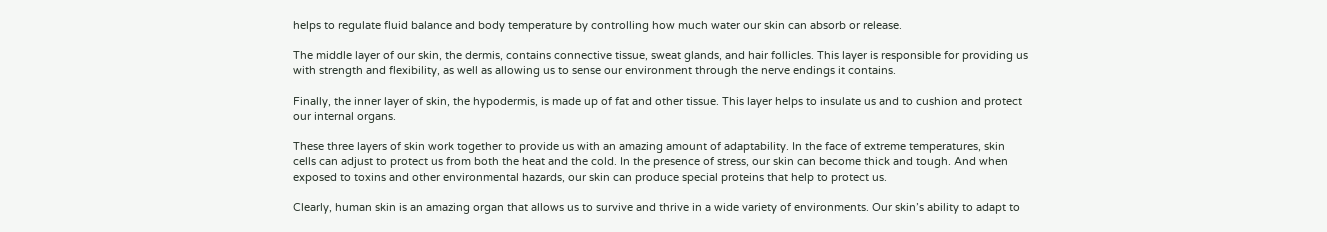helps to regulate fluid balance and body temperature by controlling how much water our skin can absorb or release.

The middle layer of our skin, the dermis, contains connective tissue, sweat glands, and hair follicles. This layer is responsible for providing us with strength and flexibility, as well as allowing us to sense our environment through the nerve endings it contains.

Finally, the inner layer of skin, the hypodermis, is made up of fat and other tissue. This layer helps to insulate us and to cushion and protect our internal organs.

These three layers of skin work together to provide us with an amazing amount of adaptability. In the face of extreme temperatures, skin cells can adjust to protect us from both the heat and the cold. In the presence of stress, our skin can become thick and tough. And when exposed to toxins and other environmental hazards, our skin can produce special proteins that help to protect us.

Clearly, human skin is an amazing organ that allows us to survive and thrive in a wide variety of environments. Our skin’s ability to adapt to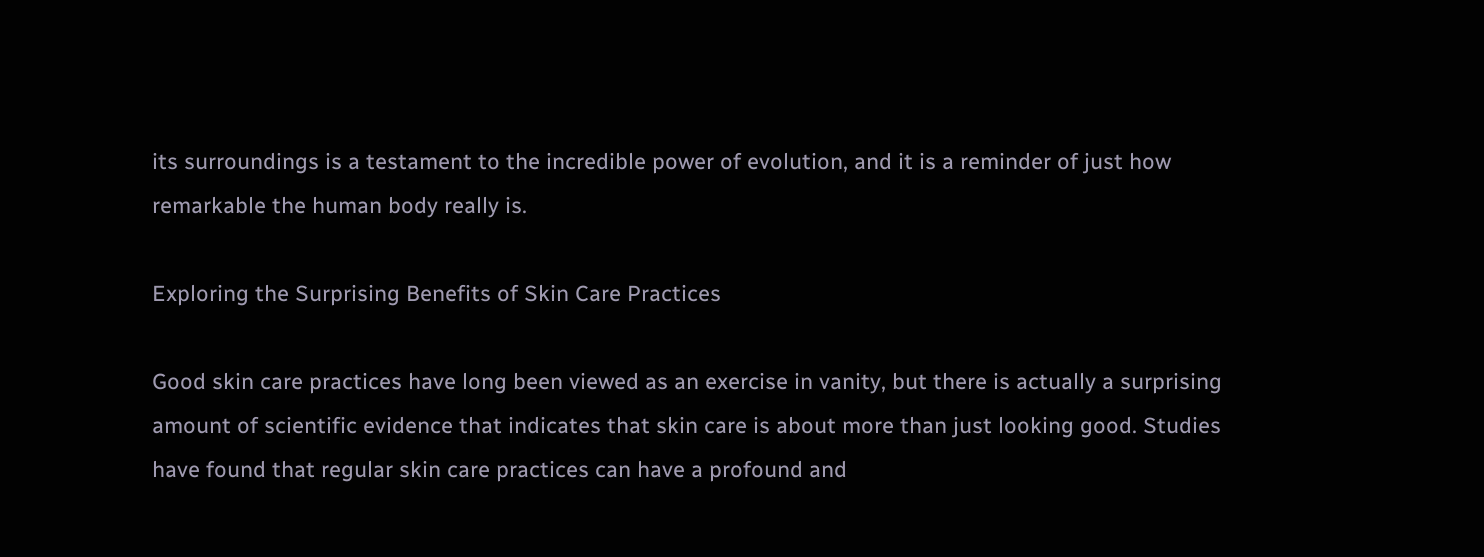its surroundings is a testament to the incredible power of evolution, and it is a reminder of just how remarkable the human body really is.

Exploring the Surprising Benefits of Skin Care Practices

Good skin care practices have long been viewed as an exercise in vanity, but there is actually a surprising amount of scientific evidence that indicates that skin care is about more than just looking good. Studies have found that regular skin care practices can have a profound and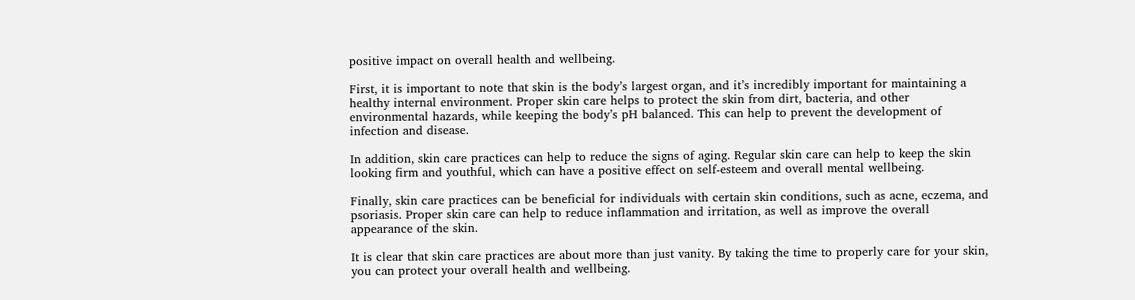positive impact on overall health and wellbeing.

First, it is important to note that skin is the body’s largest organ, and it’s incredibly important for maintaining a healthy internal environment. Proper skin care helps to protect the skin from dirt, bacteria, and other environmental hazards, while keeping the body’s pH balanced. This can help to prevent the development of infection and disease.

In addition, skin care practices can help to reduce the signs of aging. Regular skin care can help to keep the skin looking firm and youthful, which can have a positive effect on self-esteem and overall mental wellbeing.

Finally, skin care practices can be beneficial for individuals with certain skin conditions, such as acne, eczema, and psoriasis. Proper skin care can help to reduce inflammation and irritation, as well as improve the overall appearance of the skin.

It is clear that skin care practices are about more than just vanity. By taking the time to properly care for your skin, you can protect your overall health and wellbeing.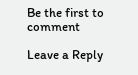Be the first to comment

Leave a Reply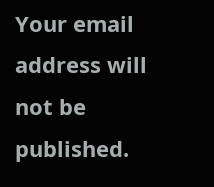Your email address will not be published.